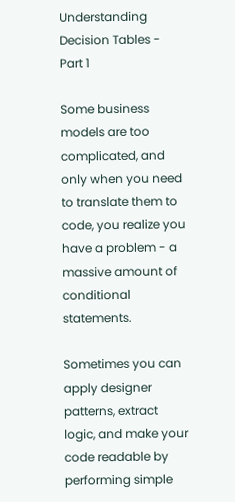Understanding Decision Tables - Part 1

Some business models are too complicated, and only when you need to translate them to code, you realize you have a problem - a massive amount of conditional statements.

Sometimes you can apply designer patterns, extract logic, and make your code readable by performing simple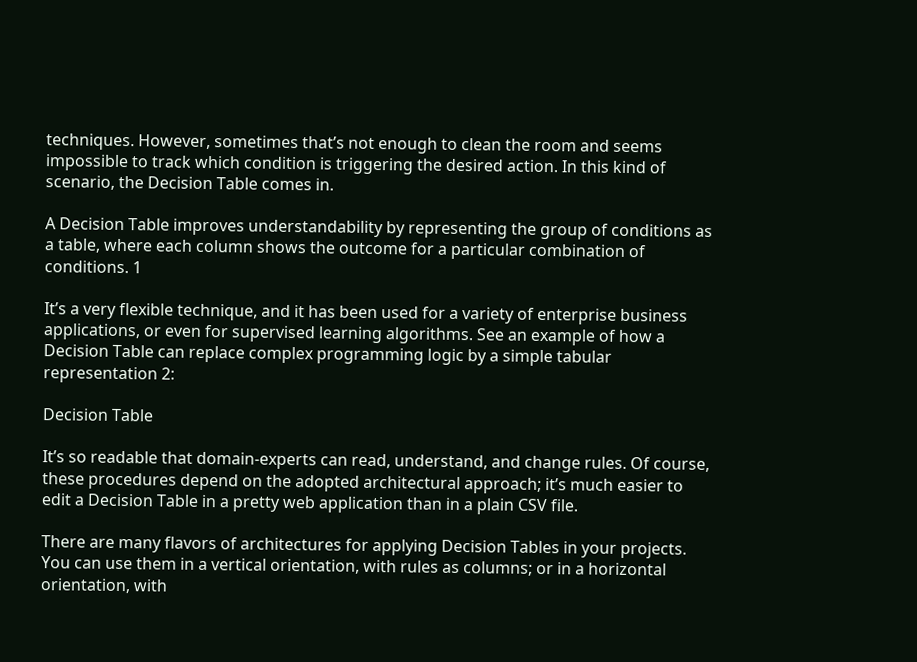techniques. However, sometimes that’s not enough to clean the room and seems impossible to track which condition is triggering the desired action. In this kind of scenario, the Decision Table comes in.

A Decision Table improves understandability by representing the group of conditions as a table, where each column shows the outcome for a particular combination of conditions. 1

It’s a very flexible technique, and it has been used for a variety of enterprise business applications, or even for supervised learning algorithms. See an example of how a Decision Table can replace complex programming logic by a simple tabular representation 2:

Decision Table

It’s so readable that domain-experts can read, understand, and change rules. Of course, these procedures depend on the adopted architectural approach; it’s much easier to edit a Decision Table in a pretty web application than in a plain CSV file.

There are many flavors of architectures for applying Decision Tables in your projects. You can use them in a vertical orientation, with rules as columns; or in a horizontal orientation, with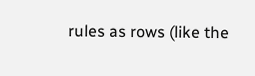rules as rows (like the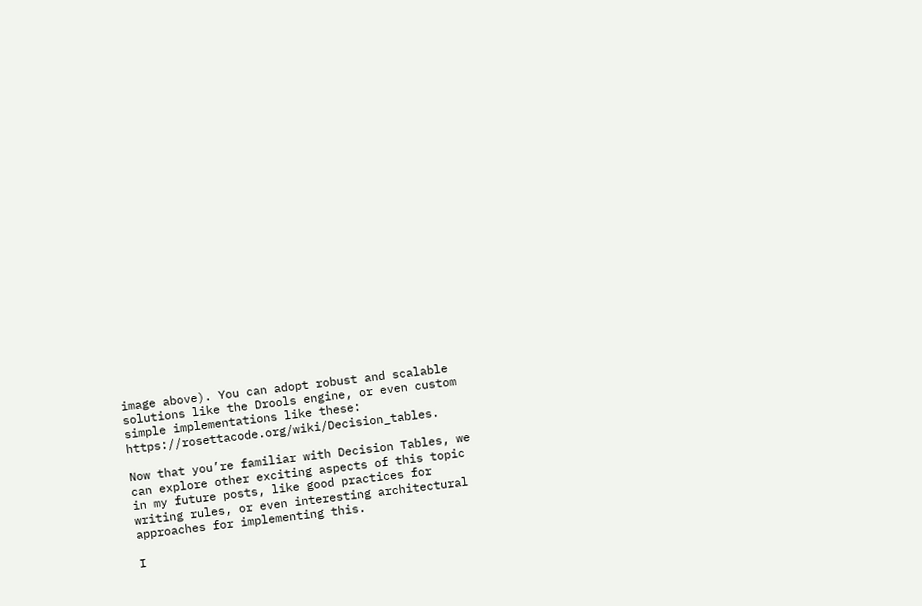image above). You can adopt robust and scalable solutions like the Drools engine, or even custom simple implementations like these: https://rosettacode.org/wiki/Decision_tables.

Now that you’re familiar with Decision Tables, we can explore other exciting aspects of this topic in my future posts, like good practices for writing rules, or even interesting architectural approaches for implementing this.

I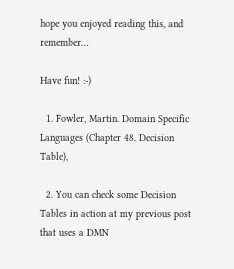hope you enjoyed reading this, and remember…

Have fun! :-)

  1. Fowler, Martin. Domain Specific Languages (Chapter 48. Decision Table),

  2. You can check some Decision Tables in action at my previous post that uses a DMN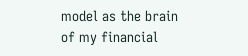model as the brain of my financial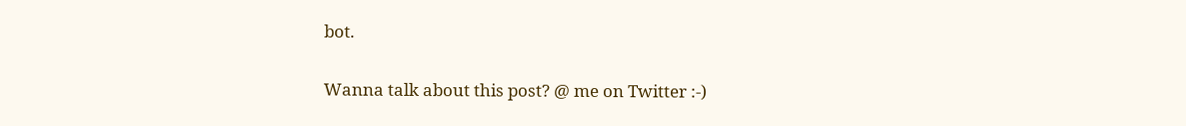bot.

Wanna talk about this post? @ me on Twitter :-)